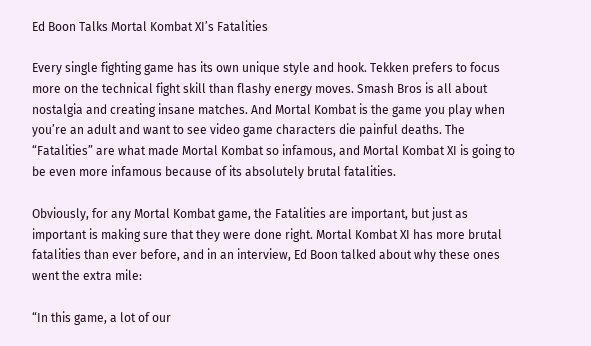Ed Boon Talks Mortal Kombat XI’s Fatalities

Every single fighting game has its own unique style and hook. Tekken prefers to focus more on the technical fight skill than flashy energy moves. Smash Bros is all about nostalgia and creating insane matches. And Mortal Kombat is the game you play when you’re an adult and want to see video game characters die painful deaths. The “Fatalities” are what made Mortal Kombat so infamous, and Mortal Kombat XI is going to be even more infamous because of its absolutely brutal fatalities.

Obviously, for any Mortal Kombat game, the Fatalities are important, but just as important is making sure that they were done right. Mortal Kombat XI has more brutal fatalities than ever before, and in an interview, Ed Boon talked about why these ones went the extra mile:

“In this game, a lot of our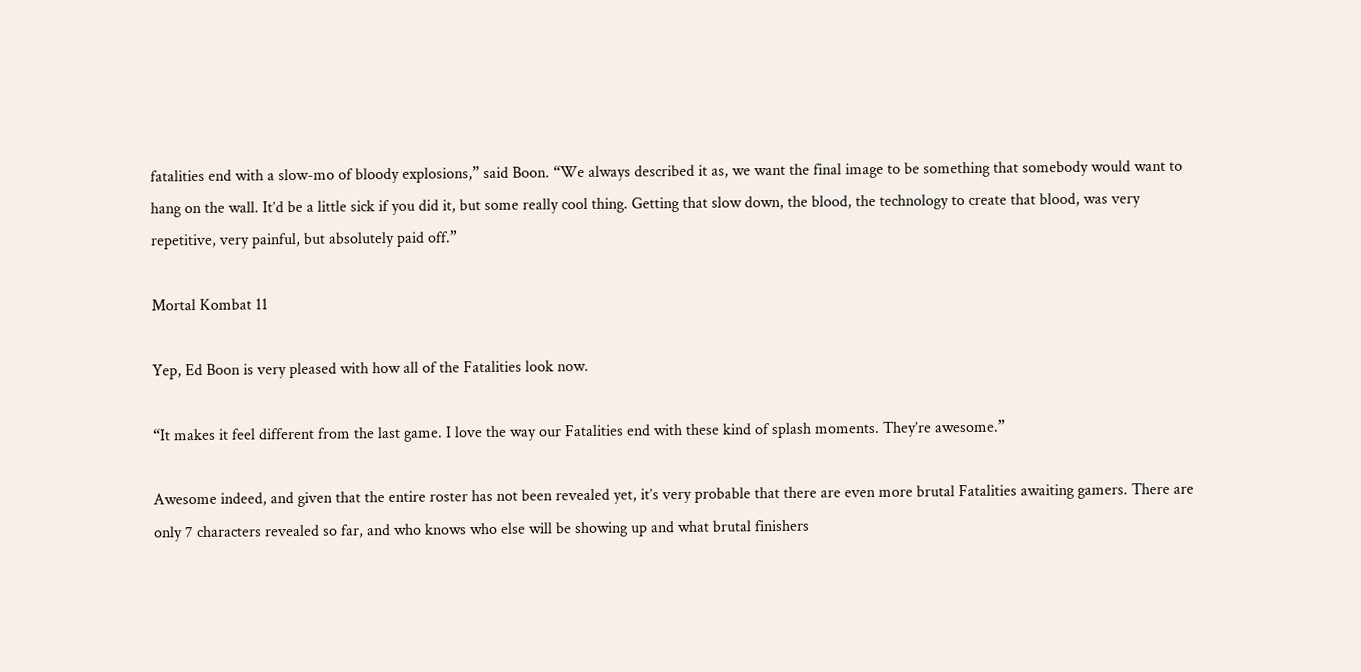fatalities end with a slow-mo of bloody explosions,” said Boon. “We always described it as, we want the final image to be something that somebody would want to hang on the wall. It’d be a little sick if you did it, but some really cool thing. Getting that slow down, the blood, the technology to create that blood, was very repetitive, very painful, but absolutely paid off.”

Mortal Kombat 11

Yep, Ed Boon is very pleased with how all of the Fatalities look now.

“It makes it feel different from the last game. I love the way our Fatalities end with these kind of splash moments. They’re awesome.”

Awesome indeed, and given that the entire roster has not been revealed yet, it’s very probable that there are even more brutal Fatalities awaiting gamers. There are only 7 characters revealed so far, and who knows who else will be showing up and what brutal finishers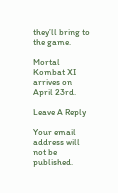they’ll bring to the game.

Mortal Kombat XI arrives on April 23rd.

Leave A Reply

Your email address will not be published.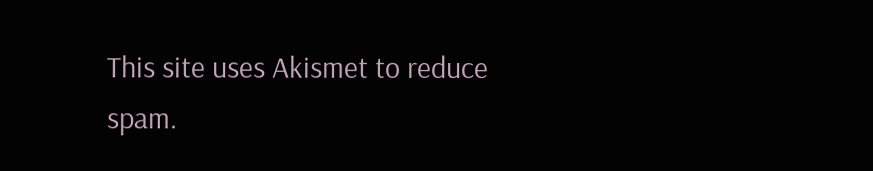This site uses Akismet to reduce spam.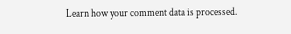Learn how your comment data is processed.